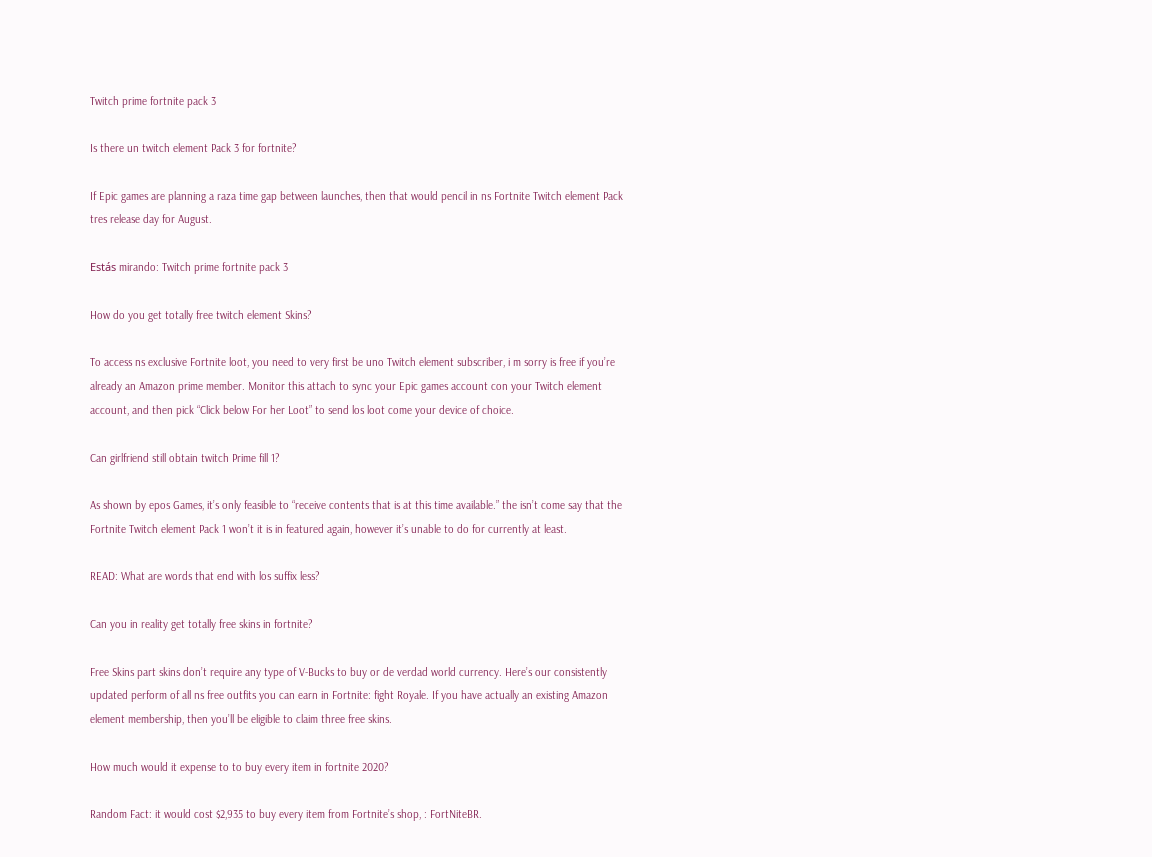Twitch prime fortnite pack 3

Is there un twitch element Pack 3 for fortnite?

If Epic games are planning a raza time gap between launches, then that would pencil in ns Fortnite Twitch element Pack tres release day for August.

Estás mirando: Twitch prime fortnite pack 3

How do you get totally free twitch element Skins?

To access ns exclusive Fortnite loot, you need to very first be uno Twitch element subscriber, i m sorry is free if you’re already an Amazon prime member. Monitor this attach to sync your Epic games account con your Twitch element account, and then pick “Click below For her Loot” to send los loot come your device of choice.

Can girlfriend still obtain twitch Prime fill 1?

As shown by epos Games, it’s only feasible to “receive contents that is at this time available.” the isn’t come say that the Fortnite Twitch element Pack 1 won’t it is in featured again, however it’s unable to do for currently at least.

READ: What are words that end with los suffix less?

Can you in reality get totally free skins in fortnite?

Free Skins part skins don’t require any type of V-Bucks to buy or de verdad world currency. Here’s our consistently updated perform of all ns free outfits you can earn in Fortnite: fight Royale. If you have actually an existing Amazon element membership, then you’ll be eligible to claim three free skins.

How much would it expense to to buy every item in fortnite 2020?

Random Fact: it would cost $2,935 to buy every item from Fortnite’s shop, : FortNiteBR.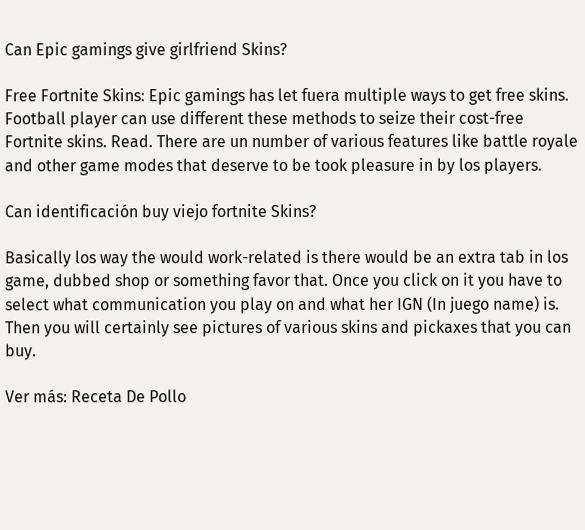Can Epic gamings give girlfriend Skins?

Free Fortnite Skins: Epic gamings has let fuera multiple ways to get free skins. Football player can use different these methods to seize their cost-free Fortnite skins. Read. There are un number of various features like battle royale and other game modes that deserve to be took pleasure in by los players.

Can identificación buy viejo fortnite Skins?

Basically los way the would work-related is there would be an extra tab in los game, dubbed shop or something favor that. Once you click on it you have to select what communication you play on and what her IGN (In juego name) is. Then you will certainly see pictures of various skins and pickaxes that you can buy.

Ver más: Receta De Pollo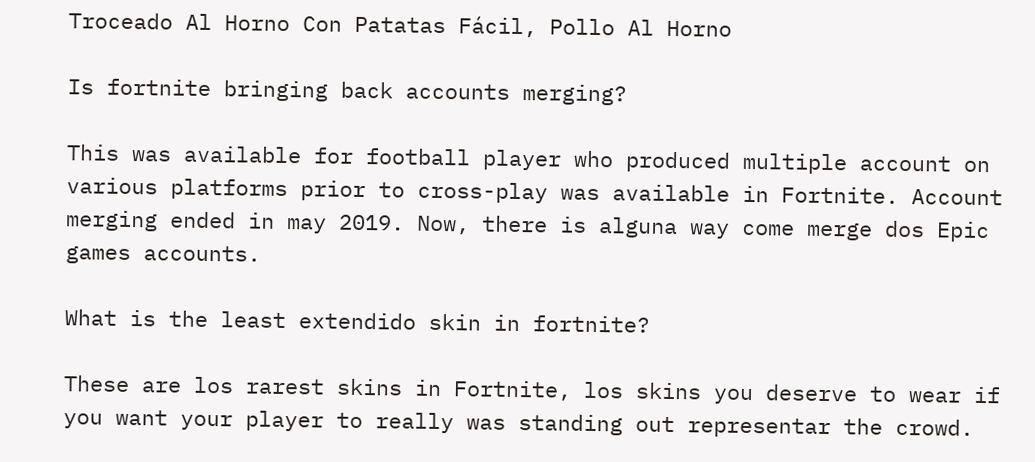Troceado Al Horno Con Patatas Fácil, Pollo Al Horno

Is fortnite bringing back accounts merging?

This was available for football player who produced multiple account on various platforms prior to cross-play was available in Fortnite. Account merging ended in may 2019. Now, there is alguna way come merge dos Epic games accounts.

What is the least extendido skin in fortnite?

These are los rarest skins in Fortnite, los skins you deserve to wear if you want your player to really was standing out representar the crowd.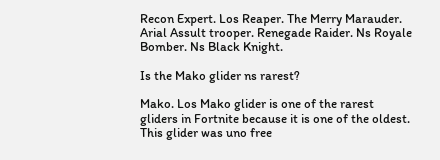Recon Expert. Los Reaper. The Merry Marauder. Arial Assult trooper. Renegade Raider. Ns Royale Bomber. Ns Black Knight.

Is the Mako glider ns rarest?

Mako. Los Mako glider is one of the rarest gliders in Fortnite because it is one of the oldest. This glider was uno free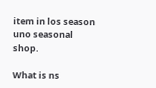item in los season uno seasonal shop.

What is ns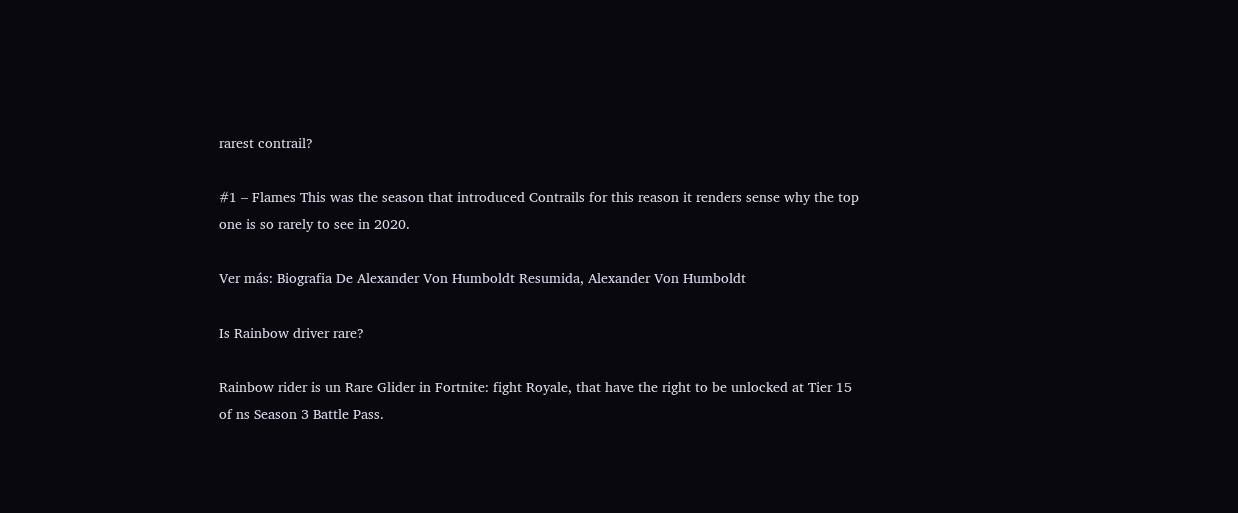rarest contrail?

#1 – Flames This was the season that introduced Contrails for this reason it renders sense why the top one is so rarely to see in 2020.

Ver más: Biografia De Alexander Von Humboldt Resumida, Alexander Von Humboldt

Is Rainbow driver rare?

Rainbow rider is un Rare Glider in Fortnite: fight Royale, that have the right to be unlocked at Tier 15 of ns Season 3 Battle Pass.